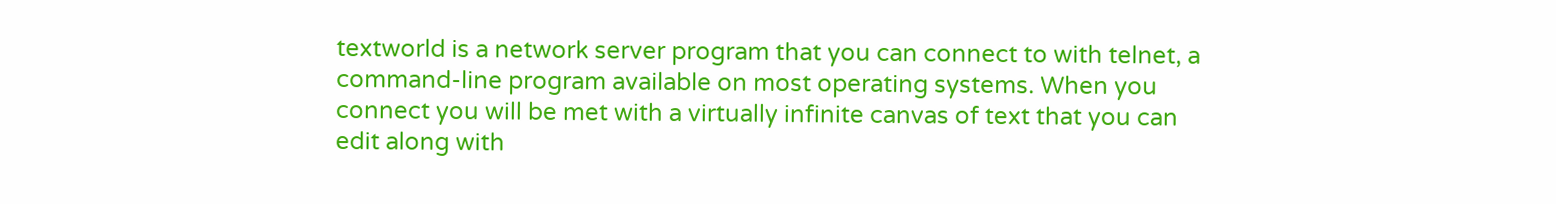textworld is a network server program that you can connect to with telnet, a command-line program available on most operating systems. When you connect you will be met with a virtually infinite canvas of text that you can edit along with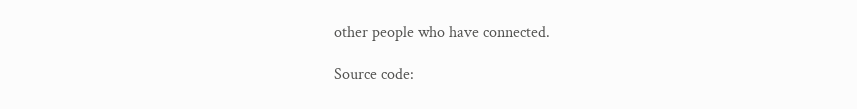other people who have connected.

Source code: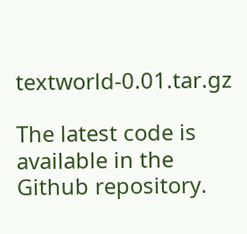textworld-0.01.tar.gz

The latest code is available in the Github repository.